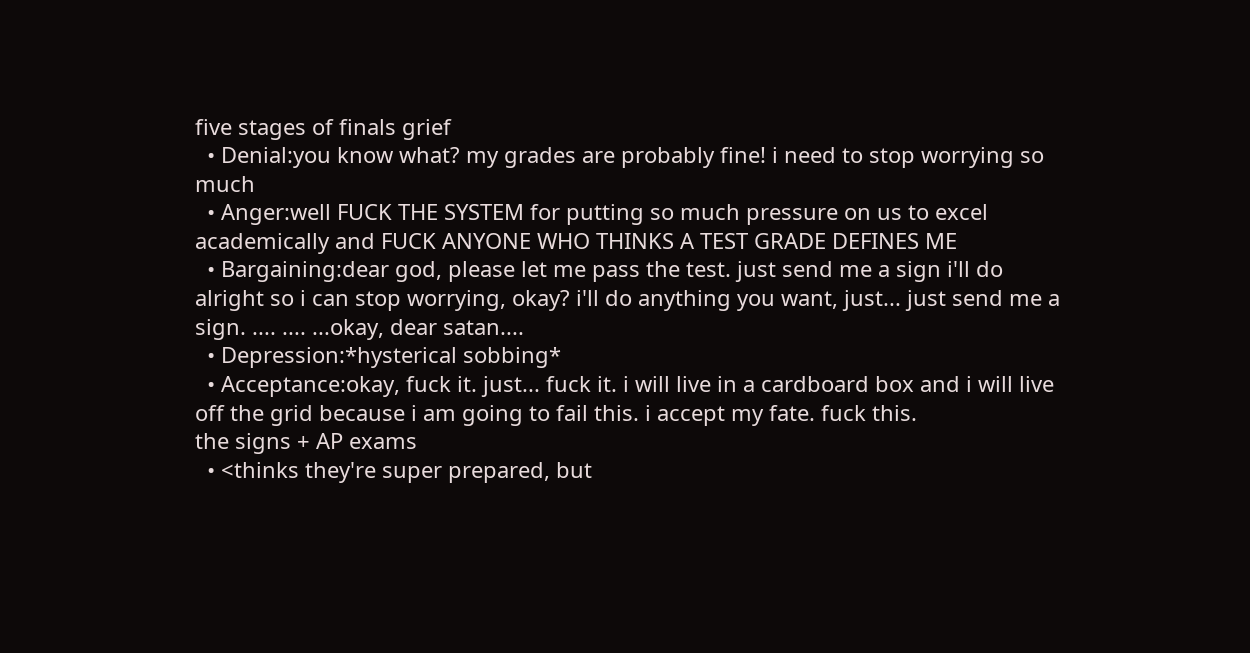five stages of finals grief
  • Denial:you know what? my grades are probably fine! i need to stop worrying so much
  • Anger:well FUCK THE SYSTEM for putting so much pressure on us to excel academically and FUCK ANYONE WHO THINKS A TEST GRADE DEFINES ME
  • Bargaining:dear god, please let me pass the test. just send me a sign i'll do alright so i can stop worrying, okay? i'll do anything you want, just... just send me a sign. .... .... ...okay, dear satan....
  • Depression:*hysterical sobbing*
  • Acceptance:okay, fuck it. just... fuck it. i will live in a cardboard box and i will live off the grid because i am going to fail this. i accept my fate. fuck this.
the signs + AP exams
  • <thinks they're super prepared, but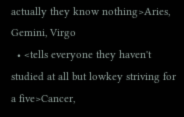actually they know nothing>Aries, Gemini, Virgo
  • <tells everyone they haven't studied at all but lowkey striving for a five>Cancer,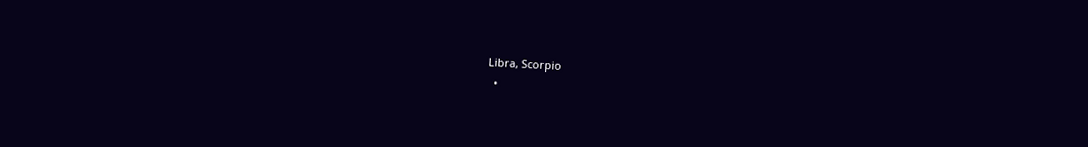Libra, Scorpio
  •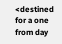<destined for a one from day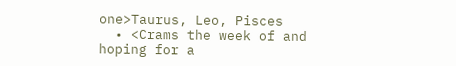one>Taurus, Leo, Pisces
  • <Crams the week of and hoping for a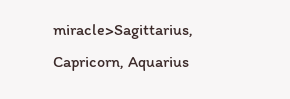miracle>Sagittarius, Capricorn, Aquarius